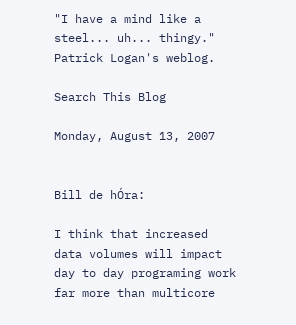"I have a mind like a steel... uh... thingy." Patrick Logan's weblog.

Search This Blog

Monday, August 13, 2007


Bill de hÓra:

I think that increased data volumes will impact day to day programing work far more than multicore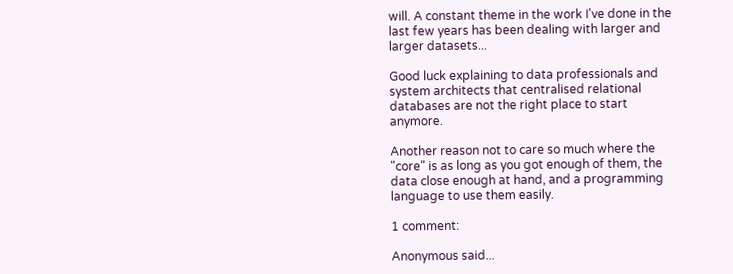will. A constant theme in the work I've done in the last few years has been dealing with larger and larger datasets...

Good luck explaining to data professionals and system architects that centralised relational databases are not the right place to start anymore.

Another reason not to care so much where the "core" is as long as you got enough of them, the data close enough at hand, and a programming language to use them easily.

1 comment:

Anonymous said...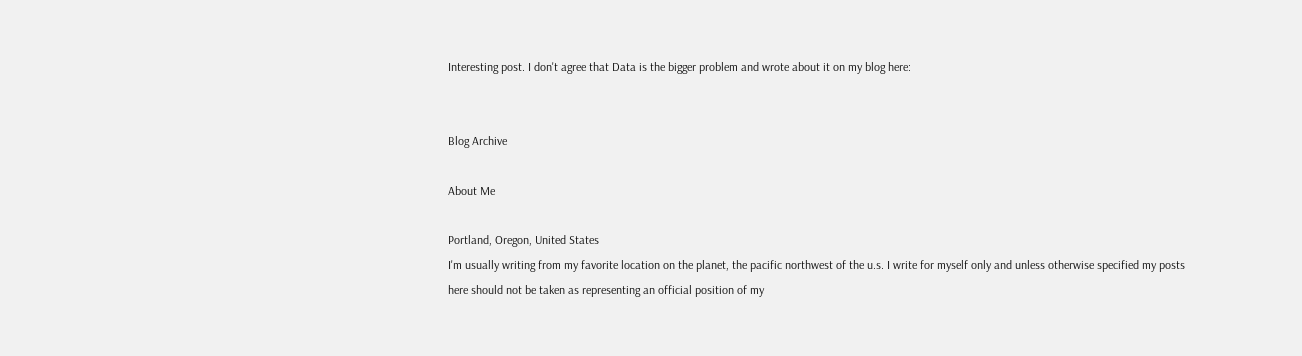Interesting post. I don't agree that Data is the bigger problem and wrote about it on my blog here:


Blog Archive

About Me

Portland, Oregon, United States
I'm usually writing from my favorite location on the planet, the pacific northwest of the u.s. I write for myself only and unless otherwise specified my posts here should not be taken as representing an official position of my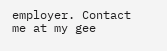employer. Contact me at my gee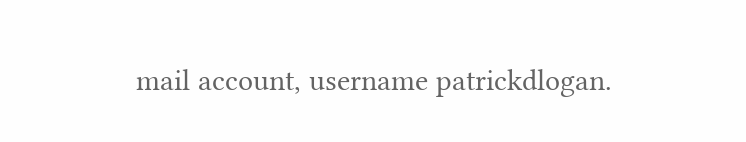mail account, username patrickdlogan.